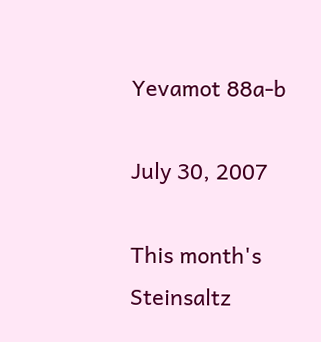Yevamot 88a-b

July 30, 2007

This month's Steinsaltz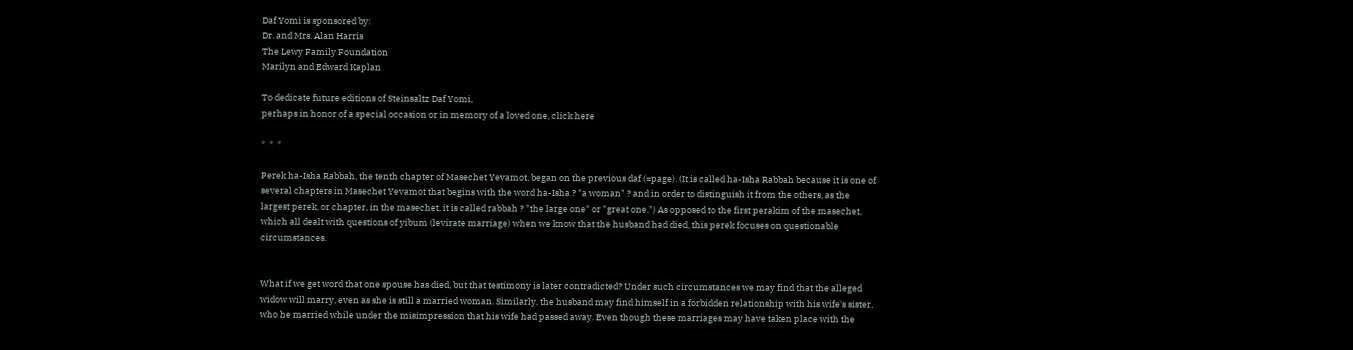Daf Yomi is sponsored by:
Dr. and Mrs. Alan Harris
The Lewy Family Foundation
Marilyn and Edward Kaplan

To dedicate future editions of Steinsaltz Daf Yomi,
perhaps in honor of a special occasion or in memory of a loved one, click here

*  *  *

Perek ha-Isha Rabbah, the tenth chapter of Masechet Yevamot, began on the previous daf (=page). (It is called ha-Isha Rabbah because it is one of several chapters in Masechet Yevamot that begins with the word ha-Isha ? "a woman" ? and in order to distinguish it from the others, as the largest perek, or chapter, in the masechet, it is called rabbah ? "the large one" or "great one.") As opposed to the first perakim of the masechet, which all dealt with questions of yibum (levirate marriage) when we know that the husband had died, this perek focuses on questionable circumstances.


What if we get word that one spouse has died, but that testimony is later contradicted? Under such circumstances we may find that the alleged widow will marry, even as she is still a married woman. Similarly, the husband may find himself in a forbidden relationship with his wife's sister, who he married while under the misimpression that his wife had passed away. Even though these marriages may have taken place with the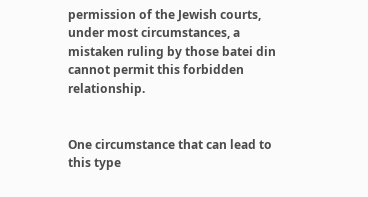permission of the Jewish courts, under most circumstances, a mistaken ruling by those batei din cannot permit this forbidden relationship.


One circumstance that can lead to this type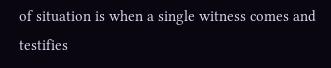of situation is when a single witness comes and testifies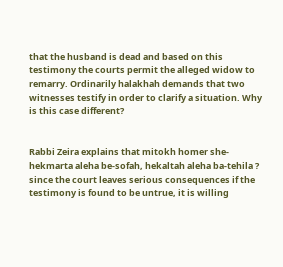that the husband is dead and based on this testimony the courts permit the alleged widow to remarry. Ordinarily halakhah demands that two witnesses testify in order to clarify a situation. Why is this case different?


Rabbi Zeira explains that mitokh homer she-hekmarta aleha be-sofah, hekaltah aleha ba-tehila ? since the court leaves serious consequences if the testimony is found to be untrue, it is willing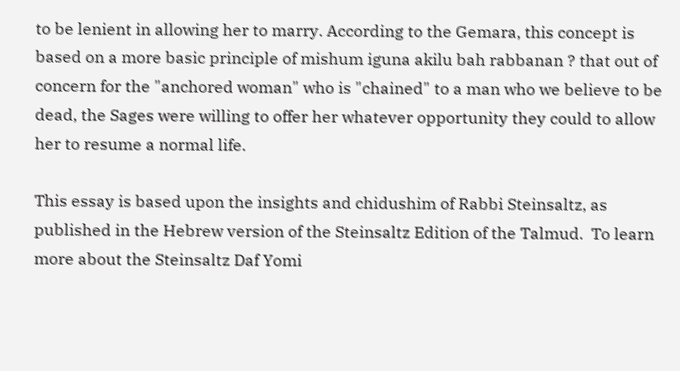to be lenient in allowing her to marry. According to the Gemara, this concept is based on a more basic principle of mishum iguna akilu bah rabbanan ? that out of concern for the "anchored woman" who is "chained" to a man who we believe to be dead, the Sages were willing to offer her whatever opportunity they could to allow her to resume a normal life.

This essay is based upon the insights and chidushim of Rabbi Steinsaltz, as published in the Hebrew version of the Steinsaltz Edition of the Talmud.  To learn more about the Steinsaltz Daf Yomi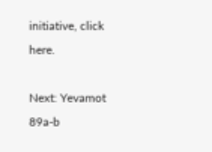initiative, click here.

Next: Yevamot 89a-b